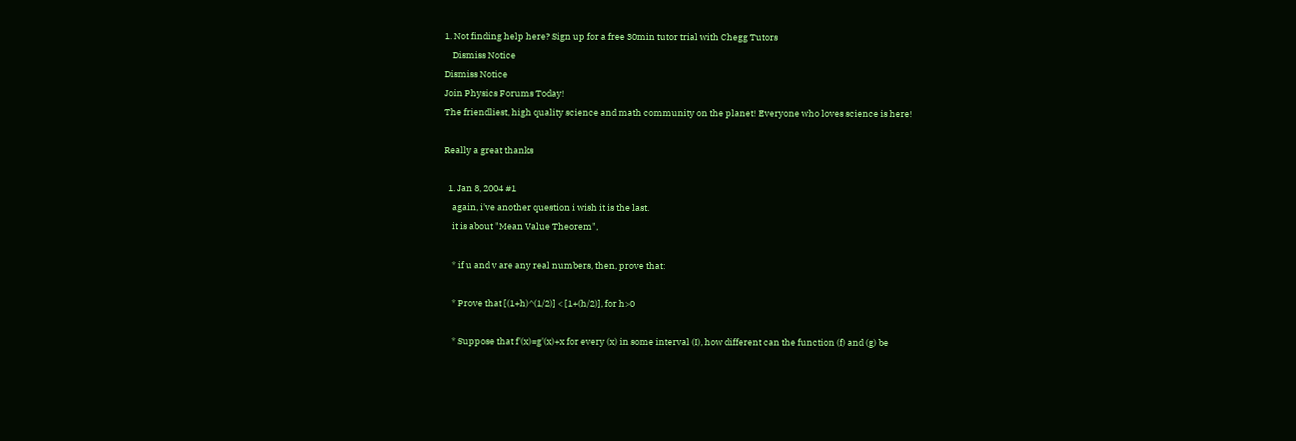1. Not finding help here? Sign up for a free 30min tutor trial with Chegg Tutors
    Dismiss Notice
Dismiss Notice
Join Physics Forums Today!
The friendliest, high quality science and math community on the planet! Everyone who loves science is here!

Really a great thanks

  1. Jan 8, 2004 #1
    again, i've another question i wish it is the last.
    it is about "Mean Value Theorem",

    * if u and v are any real numbers, then, prove that:

    * Prove that [(1+h)^(1/2)] < [1+(h/2)], for h>0

    * Suppose that f'(x)=g'(x)+x for every (x) in some interval (I), how different can the function (f) and (g) be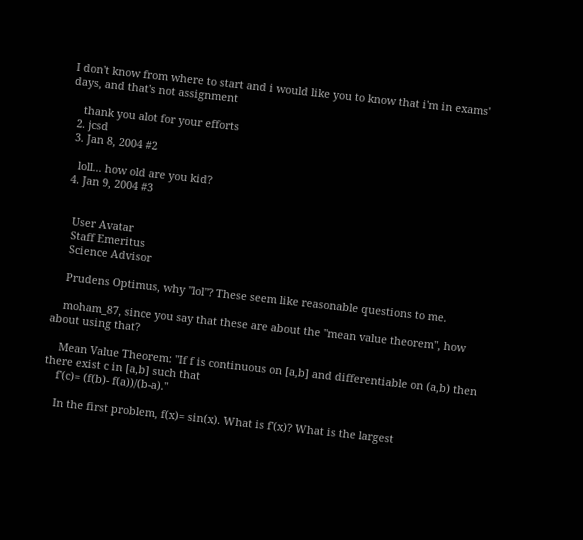I don't know from where to start and i would like you to know that i'm in exams' days, and that's not assignment

    thank you alot for your efforts
  2. jcsd
  3. Jan 8, 2004 #2

    loll... how old are you kid?
  4. Jan 9, 2004 #3


    User Avatar
    Staff Emeritus
    Science Advisor

    Prudens Optimus, why "lol"? These seem like reasonable questions to me.

    moham_87, since you say that these are about the "mean value theorem", how about using that?

    Mean Value Theorem: "If f is continuous on [a,b] and differentiable on (a,b) then there exist c in [a,b] such that
    f'(c)= (f(b)- f(a))/(b-a)."

    In the first problem, f(x)= sin(x). What is f'(x)? What is the largest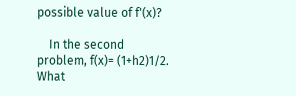possible value of f'(x)?

    In the second problem, f(x)= (1+h2)1/2. What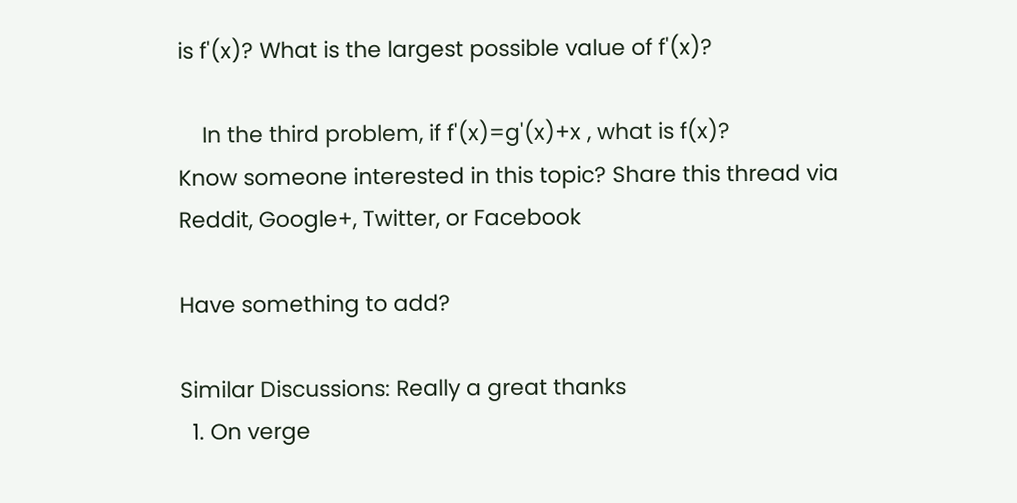is f'(x)? What is the largest possible value of f'(x)?

    In the third problem, if f'(x)=g'(x)+x , what is f(x)?
Know someone interested in this topic? Share this thread via Reddit, Google+, Twitter, or Facebook

Have something to add?

Similar Discussions: Really a great thanks
  1. On verge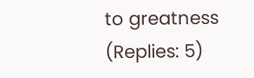to greatness (Replies: 5)